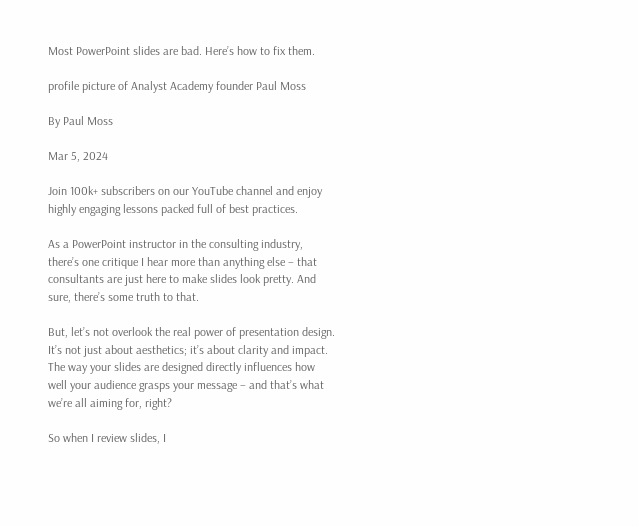Most PowerPoint slides are bad. Here’s how to fix them.

profile picture of Analyst Academy founder Paul Moss

By Paul Moss

Mar 5, 2024

Join 100k+ subscribers on our YouTube channel and enjoy highly engaging lessons packed full of best practices.

As a PowerPoint instructor in the consulting industry, there’s one critique I hear more than anything else – that consultants are just here to make slides look pretty. And sure, there’s some truth to that.

But, let’s not overlook the real power of presentation design. It’s not just about aesthetics; it’s about clarity and impact. The way your slides are designed directly influences how well your audience grasps your message – and that’s what we’re all aiming for, right?

So when I review slides, I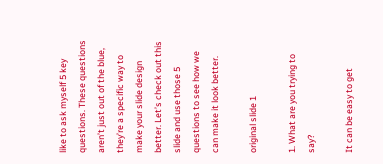like to ask myself 5 key questions. These questions aren’t just out of the blue, they’re a specific way to make your slide design better. Let’s check out this slide and use those 5 questions to see how we can make it look better.

original slide 1

1. What are you trying to say?

It can be easy to get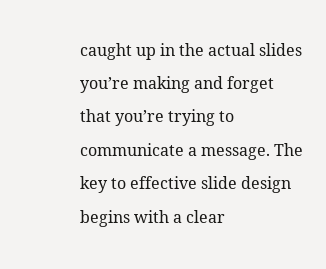caught up in the actual slides you’re making and forget that you’re trying to communicate a message. The key to effective slide design begins with a clear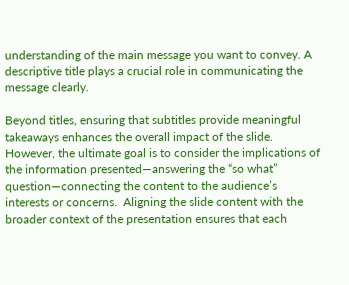understanding of the main message you want to convey. A descriptive title plays a crucial role in communicating the message clearly.

Beyond titles, ensuring that subtitles provide meaningful takeaways enhances the overall impact of the slide. However, the ultimate goal is to consider the implications of the information presented—answering the “so what” question—connecting the content to the audience’s interests or concerns.  Aligning the slide content with the broader context of the presentation ensures that each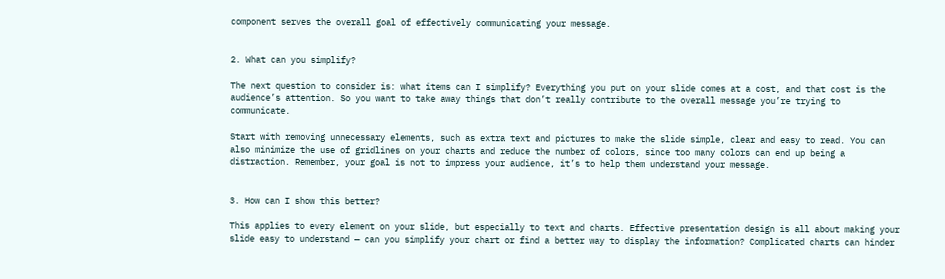component serves the overall goal of effectively communicating your message.


2. What can you simplify?

The next question to consider is: what items can I simplify? Everything you put on your slide comes at a cost, and that cost is the audience’s attention. So you want to take away things that don’t really contribute to the overall message you’re trying to communicate.

Start with removing unnecessary elements, such as extra text and pictures to make the slide simple, clear and easy to read. You can also minimize the use of gridlines on your charts and reduce the number of colors, since too many colors can end up being a distraction. Remember, your goal is not to impress your audience, it’s to help them understand your message.


3. How can I show this better?

This applies to every element on your slide, but especially to text and charts. Effective presentation design is all about making your slide easy to understand — can you simplify your chart or find a better way to display the information? Complicated charts can hinder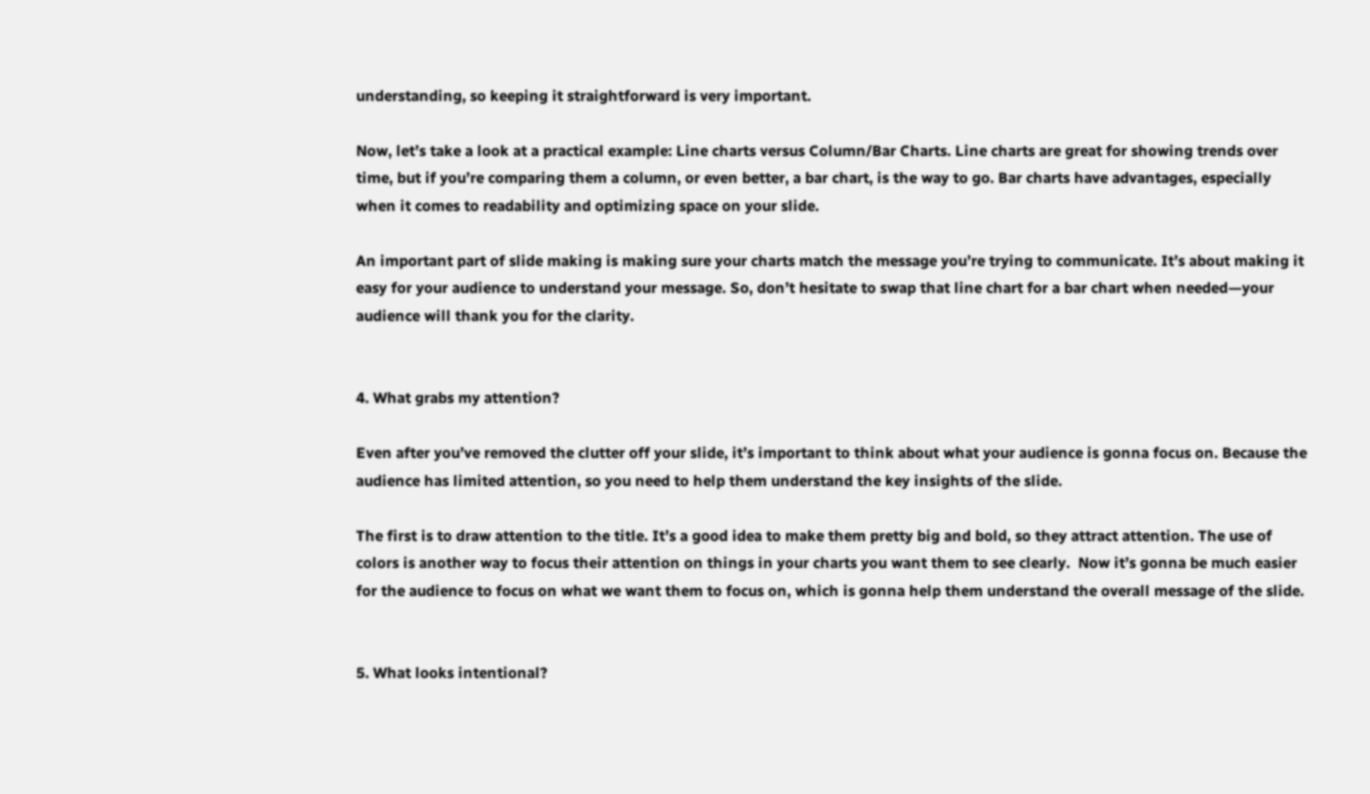understanding, so keeping it straightforward is very important.

Now, let’s take a look at a practical example: Line charts versus Column/Bar Charts. Line charts are great for showing trends over time, but if you’re comparing them a column, or even better, a bar chart, is the way to go. Bar charts have advantages, especially when it comes to readability and optimizing space on your slide.

An important part of slide making is making sure your charts match the message you’re trying to communicate. It’s about making it easy for your audience to understand your message. So, don’t hesitate to swap that line chart for a bar chart when needed—your audience will thank you for the clarity.


4. What grabs my attention?

Even after you’ve removed the clutter off your slide, it’s important to think about what your audience is gonna focus on. Because the audience has limited attention, so you need to help them understand the key insights of the slide.

The first is to draw attention to the title. It’s a good idea to make them pretty big and bold, so they attract attention. The use of colors is another way to focus their attention on things in your charts you want them to see clearly.  Now it’s gonna be much easier for the audience to focus on what we want them to focus on, which is gonna help them understand the overall message of the slide.


5. What looks intentional?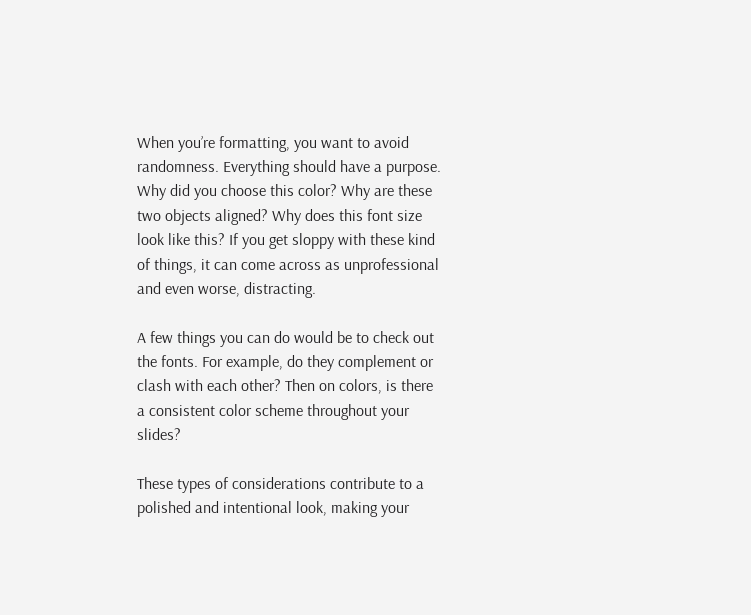When you’re formatting, you want to avoid randomness. Everything should have a purpose. Why did you choose this color? Why are these two objects aligned? Why does this font size look like this? If you get sloppy with these kind of things, it can come across as unprofessional and even worse, distracting.

A few things you can do would be to check out the fonts. For example, do they complement or clash with each other? Then on colors, is there a consistent color scheme throughout your slides?

These types of considerations contribute to a polished and intentional look, making your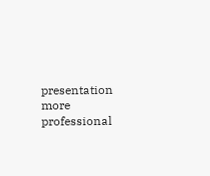presentation more professional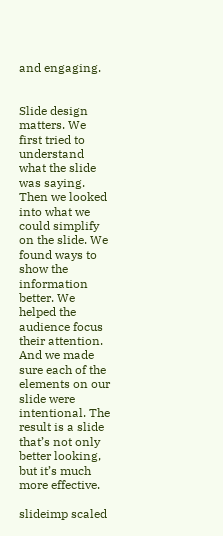and engaging.


Slide design matters. We first tried to understand what the slide was saying. Then we looked into what we could simplify on the slide. We found ways to show the information better. We helped the audience focus their attention. And we made sure each of the elements on our slide were intentional. The result is a slide that’s not only better looking, but it’s much more effective.

slideimp scaled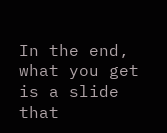In the end, what you get is a slide that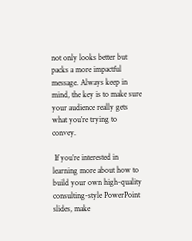not only looks better but packs a more impactful message. Always keep in mind, the key is to make sure your audience really gets what you’re trying to convey.

 If you’re interested in learning more about how to build your own high-quality consulting-style PowerPoint slides, make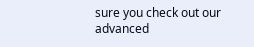sure you check out our advanced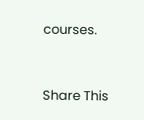courses.


Share This